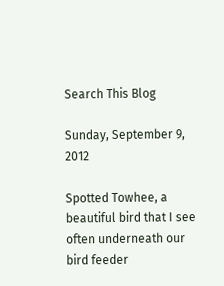Search This Blog

Sunday, September 9, 2012

Spotted Towhee, a beautiful bird that I see often underneath our bird feeder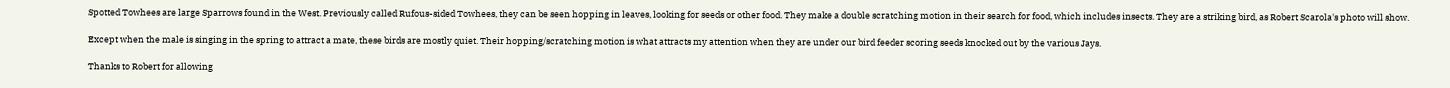Spotted Towhees are large Sparrows found in the West. Previously called Rufous-sided Towhees, they can be seen hopping in leaves, looking for seeds or other food. They make a double scratching motion in their search for food, which includes insects. They are a striking bird, as Robert Scarola's photo will show.

Except when the male is singing in the spring to attract a mate, these birds are mostly quiet. Their hopping/scratching motion is what attracts my attention when they are under our bird feeder scoring seeds knocked out by the various Jays.

Thanks to Robert for allowing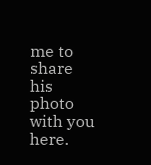me to share his photo with you here.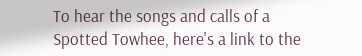To hear the songs and calls of a Spotted Towhee, here's a link to the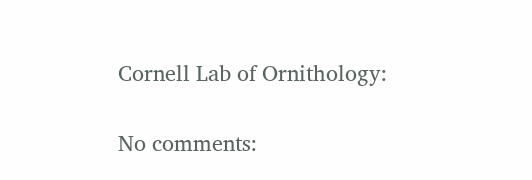Cornell Lab of Ornithology:

No comments: